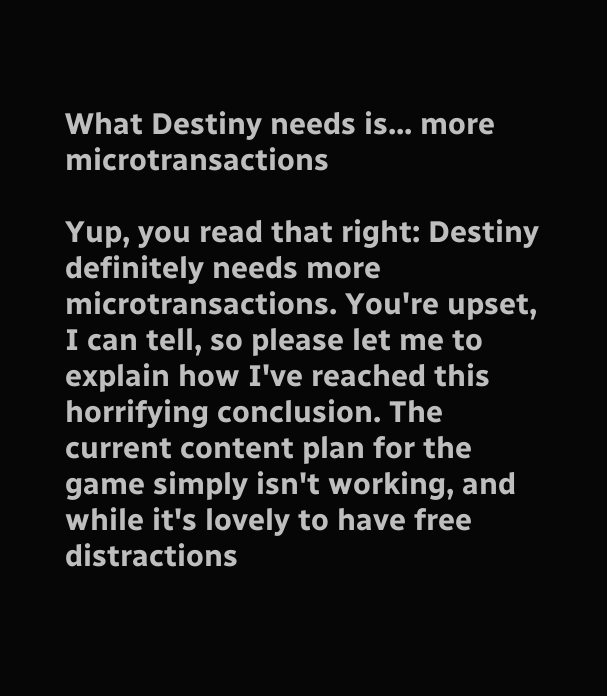What Destiny needs is... more microtransactions

Yup, you read that right: Destiny definitely needs more microtransactions. You're upset, I can tell, so please let me to explain how I've reached this horrifying conclusion. The current content plan for the game simply isn't working, and while it's lovely to have free distractions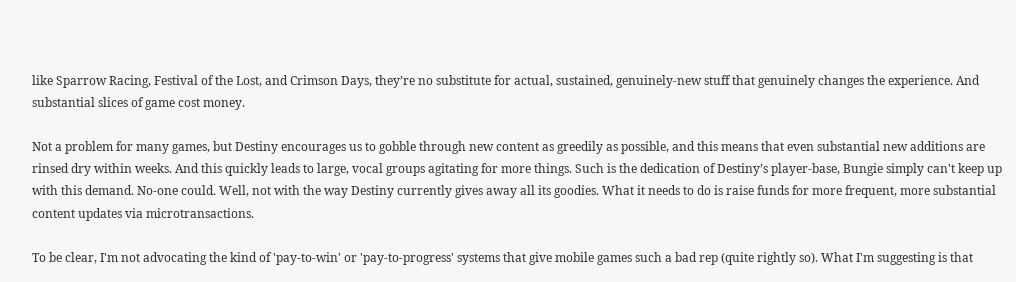like Sparrow Racing, Festival of the Lost, and Crimson Days, they’re no substitute for actual, sustained, genuinely-new stuff that genuinely changes the experience. And substantial slices of game cost money.

Not a problem for many games, but Destiny encourages us to gobble through new content as greedily as possible, and this means that even substantial new additions are rinsed dry within weeks. And this quickly leads to large, vocal groups agitating for more things. Such is the dedication of Destiny’s player-base, Bungie simply can't keep up with this demand. No-one could. Well, not with the way Destiny currently gives away all its goodies. What it needs to do is raise funds for more frequent, more substantial content updates via microtransactions.

To be clear, I'm not advocating the kind of 'pay-to-win' or 'pay-to-progress' systems that give mobile games such a bad rep (quite rightly so). What I'm suggesting is that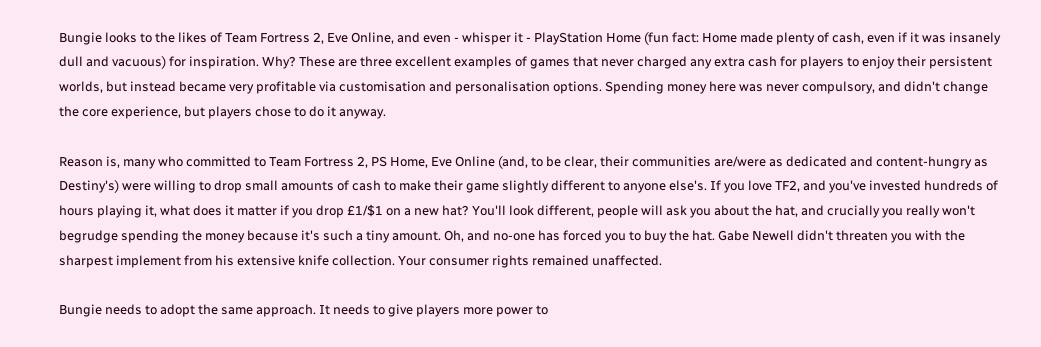Bungie looks to the likes of Team Fortress 2, Eve Online, and even - whisper it - PlayStation Home (fun fact: Home made plenty of cash, even if it was insanely dull and vacuous) for inspiration. Why? These are three excellent examples of games that never charged any extra cash for players to enjoy their persistent worlds, but instead became very profitable via customisation and personalisation options. Spending money here was never compulsory, and didn't change the core experience, but players chose to do it anyway.

Reason is, many who committed to Team Fortress 2, PS Home, Eve Online (and, to be clear, their communities are/were as dedicated and content-hungry as Destiny's) were willing to drop small amounts of cash to make their game slightly different to anyone else's. If you love TF2, and you've invested hundreds of hours playing it, what does it matter if you drop £1/$1 on a new hat? You'll look different, people will ask you about the hat, and crucially you really won't begrudge spending the money because it's such a tiny amount. Oh, and no-one has forced you to buy the hat. Gabe Newell didn't threaten you with the sharpest implement from his extensive knife collection. Your consumer rights remained unaffected.

Bungie needs to adopt the same approach. It needs to give players more power to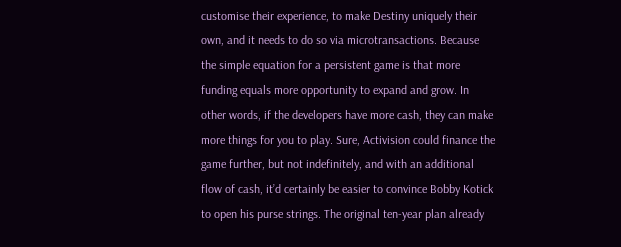customise their experience, to make Destiny uniquely their own, and it needs to do so via microtransactions. Because the simple equation for a persistent game is that more funding equals more opportunity to expand and grow. In other words, if the developers have more cash, they can make more things for you to play. Sure, Activision could finance the game further, but not indefinitely, and with an additional flow of cash, it’d certainly be easier to convince Bobby Kotick to open his purse strings. The original ten-year plan already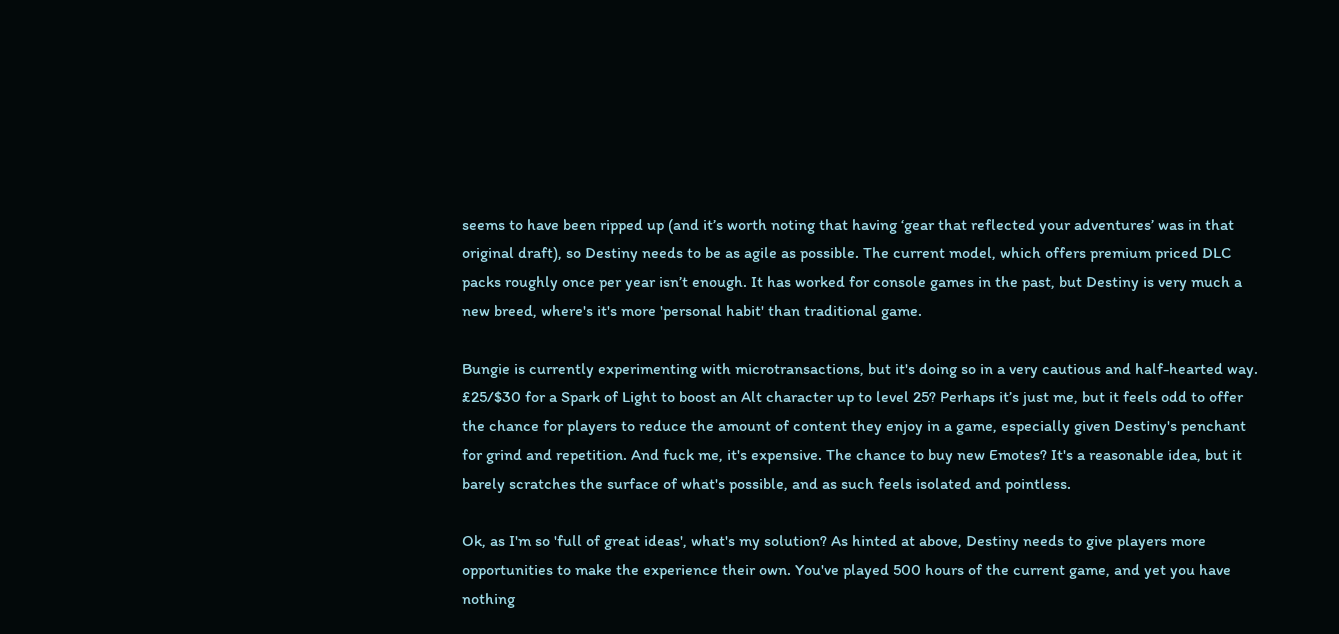seems to have been ripped up (and it’s worth noting that having ‘gear that reflected your adventures’ was in that original draft), so Destiny needs to be as agile as possible. The current model, which offers premium priced DLC packs roughly once per year isn’t enough. It has worked for console games in the past, but Destiny is very much a new breed, where's it's more 'personal habit' than traditional game.

Bungie is currently experimenting with microtransactions, but it's doing so in a very cautious and half-hearted way. £25/$30 for a Spark of Light to boost an Alt character up to level 25? Perhaps it’s just me, but it feels odd to offer the chance for players to reduce the amount of content they enjoy in a game, especially given Destiny's penchant for grind and repetition. And fuck me, it's expensive. The chance to buy new Emotes? It's a reasonable idea, but it barely scratches the surface of what's possible, and as such feels isolated and pointless.

Ok, as I'm so 'full of great ideas', what's my solution? As hinted at above, Destiny needs to give players more opportunities to make the experience their own. You've played 500 hours of the current game, and yet you have nothing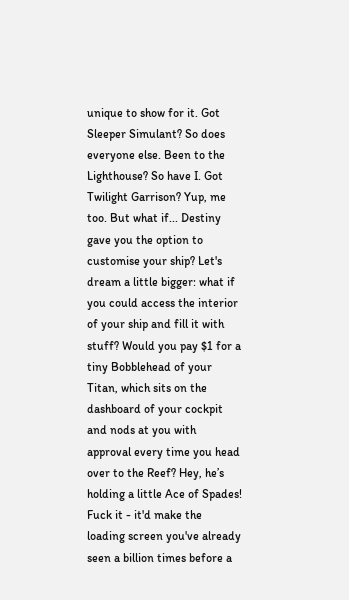unique to show for it. Got Sleeper Simulant? So does everyone else. Been to the Lighthouse? So have I. Got Twilight Garrison? Yup, me too. But what if... Destiny gave you the option to customise your ship? Let's dream a little bigger: what if you could access the interior of your ship and fill it with stuff? Would you pay $1 for a tiny Bobblehead of your Titan, which sits on the dashboard of your cockpit and nods at you with approval every time you head over to the Reef? Hey, he’s holding a little Ace of Spades! Fuck it - it'd make the loading screen you've already seen a billion times before a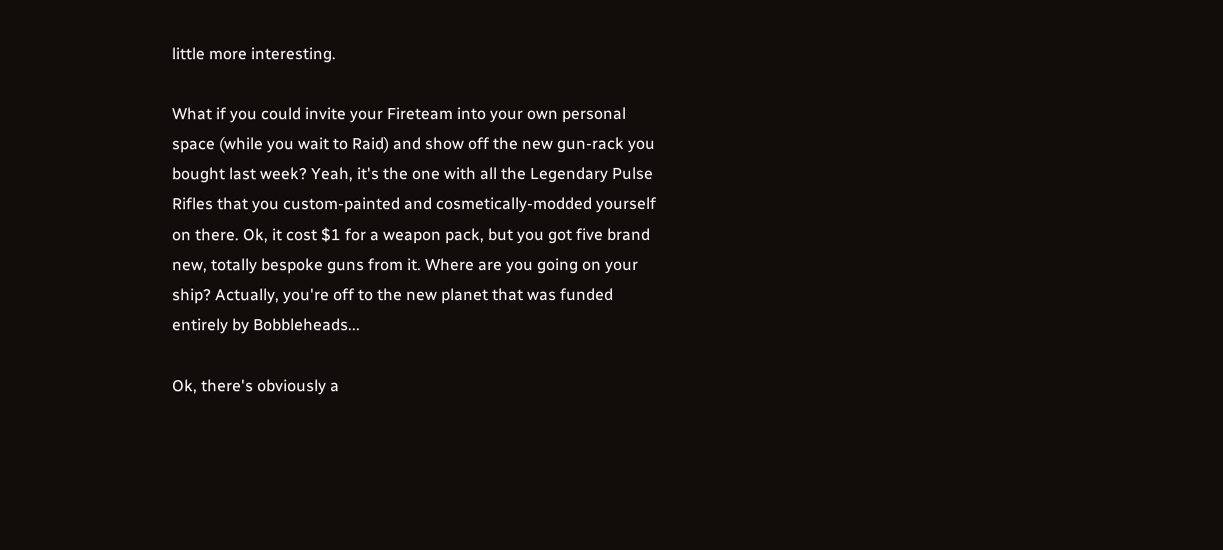little more interesting.

What if you could invite your Fireteam into your own personal space (while you wait to Raid) and show off the new gun-rack you bought last week? Yeah, it's the one with all the Legendary Pulse Rifles that you custom-painted and cosmetically-modded yourself on there. Ok, it cost $1 for a weapon pack, but you got five brand new, totally bespoke guns from it. Where are you going on your ship? Actually, you're off to the new planet that was funded entirely by Bobbleheads...

Ok, there's obviously a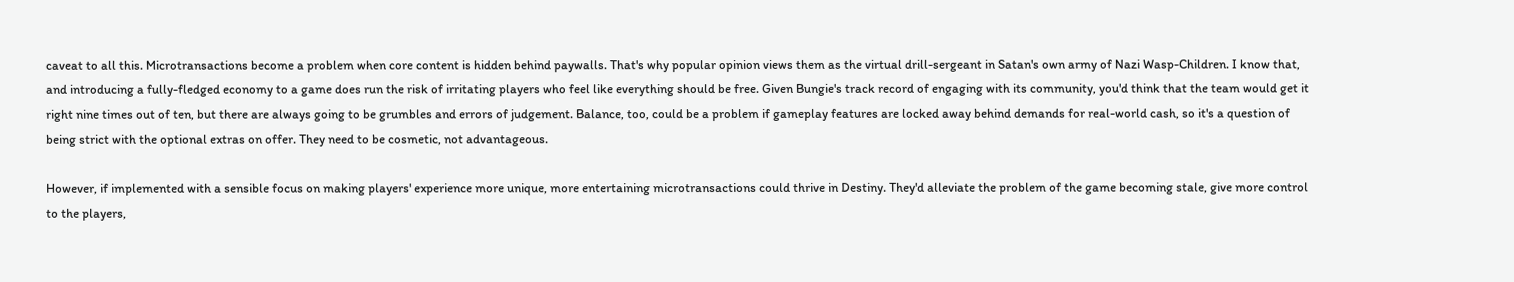caveat to all this. Microtransactions become a problem when core content is hidden behind paywalls. That's why popular opinion views them as the virtual drill-sergeant in Satan's own army of Nazi Wasp-Children. I know that, and introducing a fully-fledged economy to a game does run the risk of irritating players who feel like everything should be free. Given Bungie's track record of engaging with its community, you'd think that the team would get it right nine times out of ten, but there are always going to be grumbles and errors of judgement. Balance, too, could be a problem if gameplay features are locked away behind demands for real-world cash, so it's a question of being strict with the optional extras on offer. They need to be cosmetic, not advantageous.

However, if implemented with a sensible focus on making players' experience more unique, more entertaining microtransactions could thrive in Destiny. They'd alleviate the problem of the game becoming stale, give more control to the players,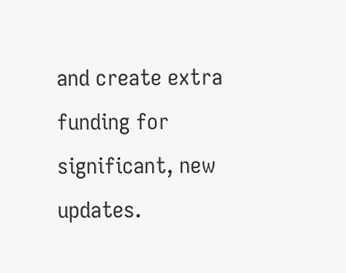and create extra funding for significant, new updates.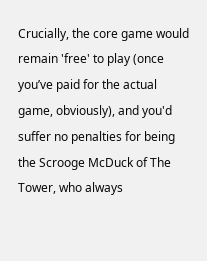Crucially, the core game would remain 'free' to play (once you’ve paid for the actual game, obviously), and you'd suffer no penalties for being the Scrooge McDuck of The Tower, who always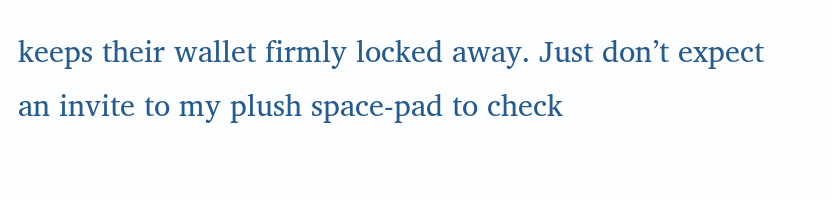keeps their wallet firmly locked away. Just don’t expect an invite to my plush space-pad to check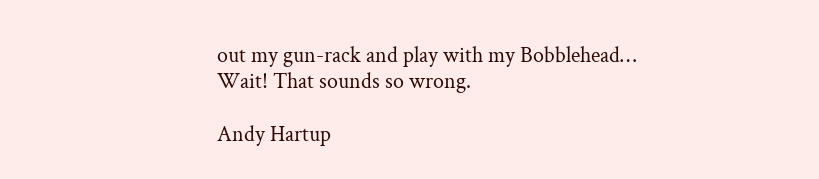out my gun-rack and play with my Bobblehead… Wait! That sounds so wrong.

Andy Hartup